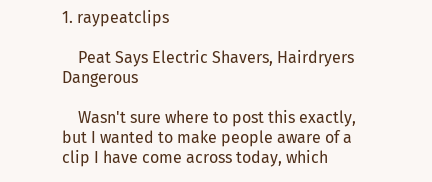1. raypeatclips

    Peat Says Electric Shavers, Hairdryers Dangerous

    Wasn't sure where to post this exactly, but I wanted to make people aware of a clip I have come across today, which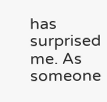has surprised me. As someone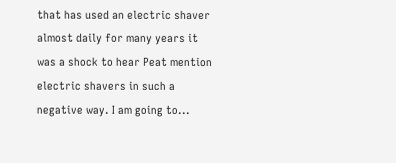that has used an electric shaver almost daily for many years it was a shock to hear Peat mention electric shavers in such a negative way. I am going to...